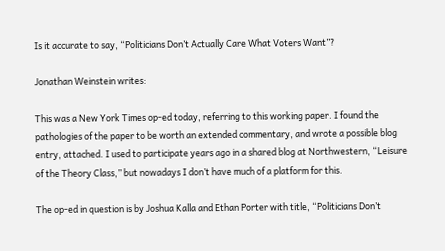Is it accurate to say, “Politicians Don’t Actually Care What Voters Want”?

Jonathan Weinstein writes:

This was a New York Times op-ed today, referring to this working paper. I found the pathologies of the paper to be worth an extended commentary, and wrote a possible blog entry, attached. I used to participate years ago in a shared blog at Northwestern, “Leisure of the Theory Class,” but nowadays I don’t have much of a platform for this.

The op-ed in question is by Joshua Kalla and Ethan Porter with title, “Politicians Don’t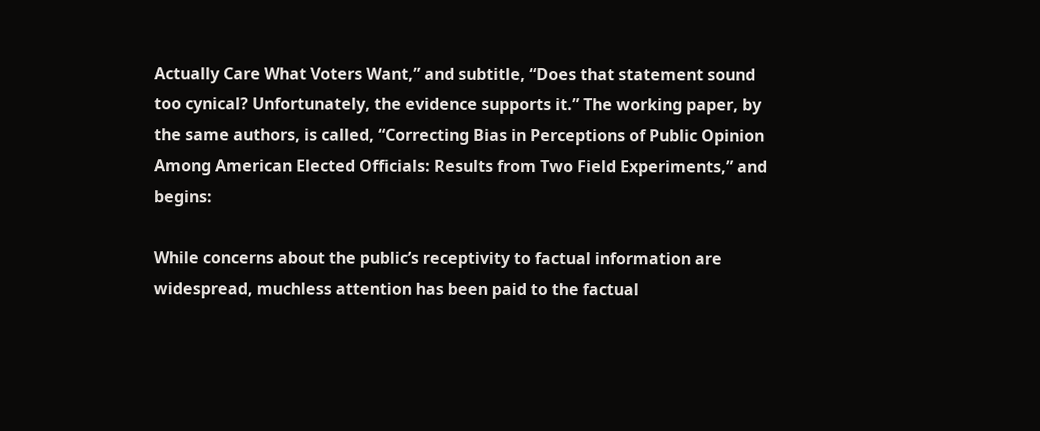Actually Care What Voters Want,” and subtitle, “Does that statement sound too cynical? Unfortunately, the evidence supports it.” The working paper, by the same authors, is called, “Correcting Bias in Perceptions of Public Opinion Among American Elected Officials: Results from Two Field Experiments,” and begins:

While concerns about the public’s receptivity to factual information are widespread, muchless attention has been paid to the factual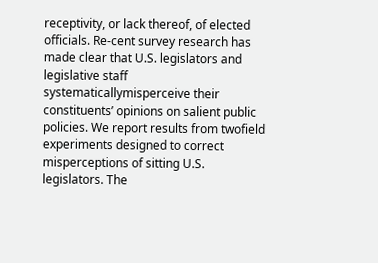receptivity, or lack thereof, of elected officials. Re-cent survey research has made clear that U.S. legislators and legislative staff systematicallymisperceive their constituents’ opinions on salient public policies. We report results from twofield experiments designed to correct misperceptions of sitting U.S. legislators. The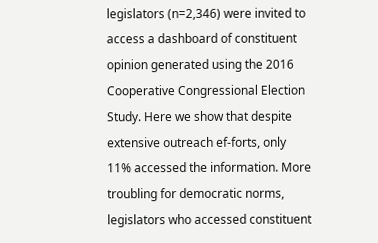legislators (n=2,346) were invited to access a dashboard of constituent opinion generated using the 2016 Cooperative Congressional Election Study. Here we show that despite extensive outreach ef-forts, only 11% accessed the information. More troubling for democratic norms, legislators who accessed constituent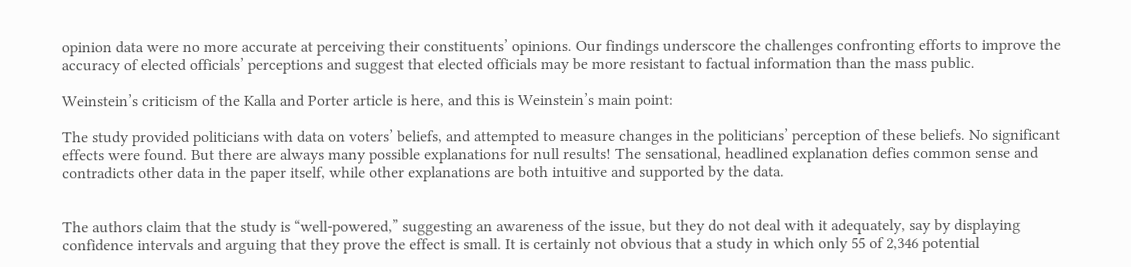opinion data were no more accurate at perceiving their constituents’ opinions. Our findings underscore the challenges confronting efforts to improve the accuracy of elected officials’ perceptions and suggest that elected officials may be more resistant to factual information than the mass public.

Weinstein’s criticism of the Kalla and Porter article is here, and this is Weinstein’s main point:

The study provided politicians with data on voters’ beliefs, and attempted to measure changes in the politicians’ perception of these beliefs. No significant effects were found. But there are always many possible explanations for null results! The sensational, headlined explanation defies common sense and contradicts other data in the paper itself, while other explanations are both intuitive and supported by the data.


The authors claim that the study is “well-powered,” suggesting an awareness of the issue, but they do not deal with it adequately, say by displaying confidence intervals and arguing that they prove the effect is small. It is certainly not obvious that a study in which only 55 of 2,346 potential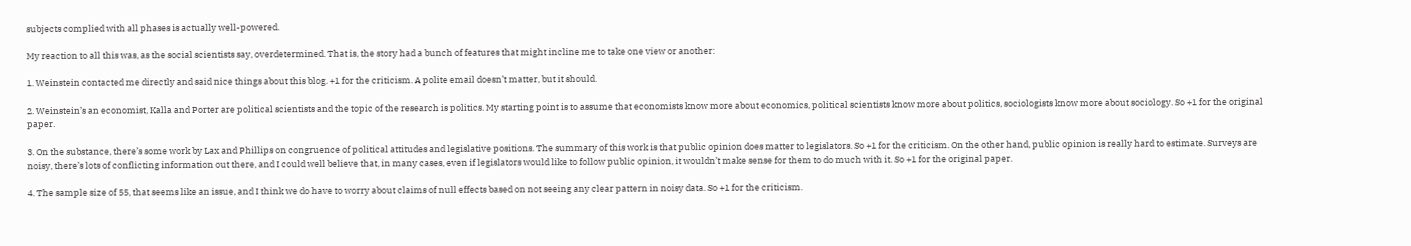subjects complied with all phases is actually well-powered.

My reaction to all this was, as the social scientists say, overdetermined. That is, the story had a bunch of features that might incline me to take one view or another:

1. Weinstein contacted me directly and said nice things about this blog. +1 for the criticism. A polite email doesn’t matter, but it should.

2. Weinstein’s an economist, Kalla and Porter are political scientists and the topic of the research is politics. My starting point is to assume that economists know more about economics, political scientists know more about politics, sociologists know more about sociology. So +1 for the original paper.

3. On the substance, there’s some work by Lax and Phillips on congruence of political attitudes and legislative positions. The summary of this work is that public opinion does matter to legislators. So +1 for the criticism. On the other hand, public opinion is really hard to estimate. Surveys are noisy, there’s lots of conflicting information out there, and I could well believe that, in many cases, even if legislators would like to follow public opinion, it wouldn’t make sense for them to do much with it. So +1 for the original paper.

4. The sample size of 55, that seems like an issue, and I think we do have to worry about claims of null effects based on not seeing any clear pattern in noisy data. So +1 for the criticism.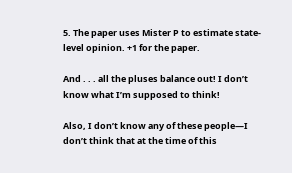5. The paper uses Mister P to estimate state-level opinion. +1 for the paper.

And . . . all the pluses balance out! I don’t know what I’m supposed to think!

Also, I don’t know any of these people—I don’t think that at the time of this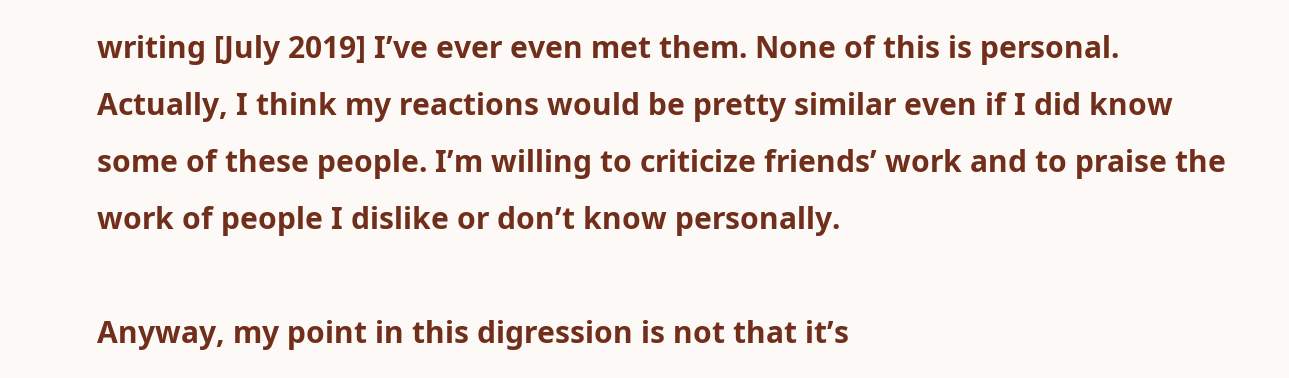writing [July 2019] I’ve ever even met them. None of this is personal. Actually, I think my reactions would be pretty similar even if I did know some of these people. I’m willing to criticize friends’ work and to praise the work of people I dislike or don’t know personally.

Anyway, my point in this digression is not that it’s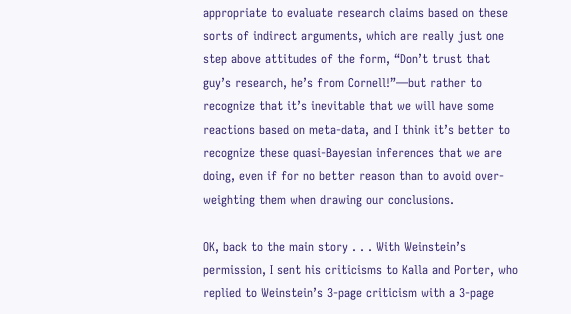appropriate to evaluate research claims based on these sorts of indirect arguments, which are really just one step above attitudes of the form, “Don’t trust that guy’s research, he’s from Cornell!”—but rather to recognize that it’s inevitable that we will have some reactions based on meta-data, and I think it’s better to recognize these quasi-Bayesian inferences that we are doing, even if for no better reason than to avoid over-weighting them when drawing our conclusions.

OK, back to the main story . . . With Weinstein’s permission, I sent his criticisms to Kalla and Porter, who replied to Weinstein’s 3-page criticism with a 3-page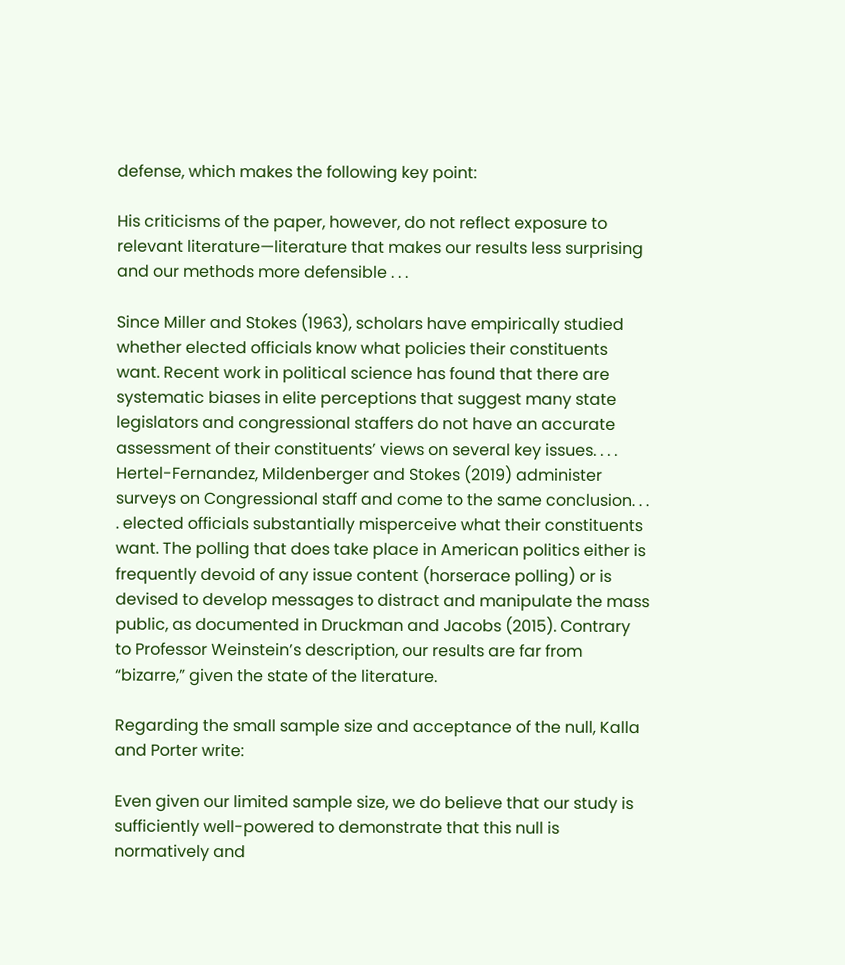defense, which makes the following key point:

His criticisms of the paper, however, do not reflect exposure to relevant literature—literature that makes our results less surprising and our methods more defensible . . .

Since Miller and Stokes (1963), scholars have empirically studied whether elected officials know what policies their constituents want. Recent work in political science has found that there are systematic biases in elite perceptions that suggest many state legislators and congressional staffers do not have an accurate assessment of their constituents’ views on several key issues. . . . Hertel-Fernandez, Mildenberger and Stokes (2019) administer surveys on Congressional staff and come to the same conclusion. . . . elected officials substantially misperceive what their constituents want. The polling that does take place in American politics either is frequently devoid of any issue content (horserace polling) or is devised to develop messages to distract and manipulate the mass public, as documented in Druckman and Jacobs (2015). Contrary to Professor Weinstein’s description, our results are far from “bizarre,” given the state of the literature.

Regarding the small sample size and acceptance of the null, Kalla and Porter write:

Even given our limited sample size, we do believe that our study is sufficiently well-powered to demonstrate that this null is normatively and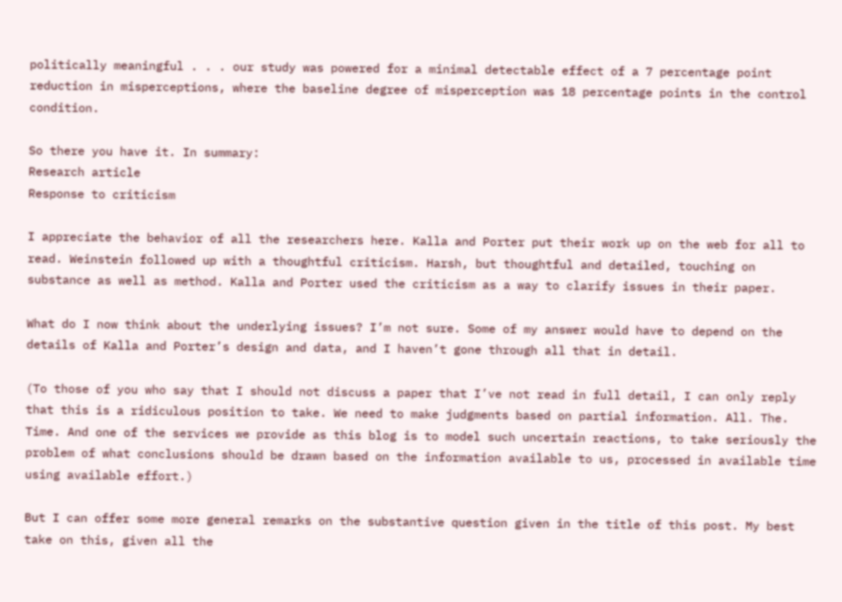politically meaningful . . . our study was powered for a minimal detectable effect of a 7 percentage point reduction in misperceptions, where the baseline degree of misperception was 18 percentage points in the control condition.

So there you have it. In summary:
Research article
Response to criticism

I appreciate the behavior of all the researchers here. Kalla and Porter put their work up on the web for all to read. Weinstein followed up with a thoughtful criticism. Harsh, but thoughtful and detailed, touching on substance as well as method. Kalla and Porter used the criticism as a way to clarify issues in their paper.

What do I now think about the underlying issues? I’m not sure. Some of my answer would have to depend on the details of Kalla and Porter’s design and data, and I haven’t gone through all that in detail.

(To those of you who say that I should not discuss a paper that I’ve not read in full detail, I can only reply that this is a ridiculous position to take. We need to make judgments based on partial information. All. The. Time. And one of the services we provide as this blog is to model such uncertain reactions, to take seriously the problem of what conclusions should be drawn based on the information available to us, processed in available time using available effort.)

But I can offer some more general remarks on the substantive question given in the title of this post. My best take on this, given all the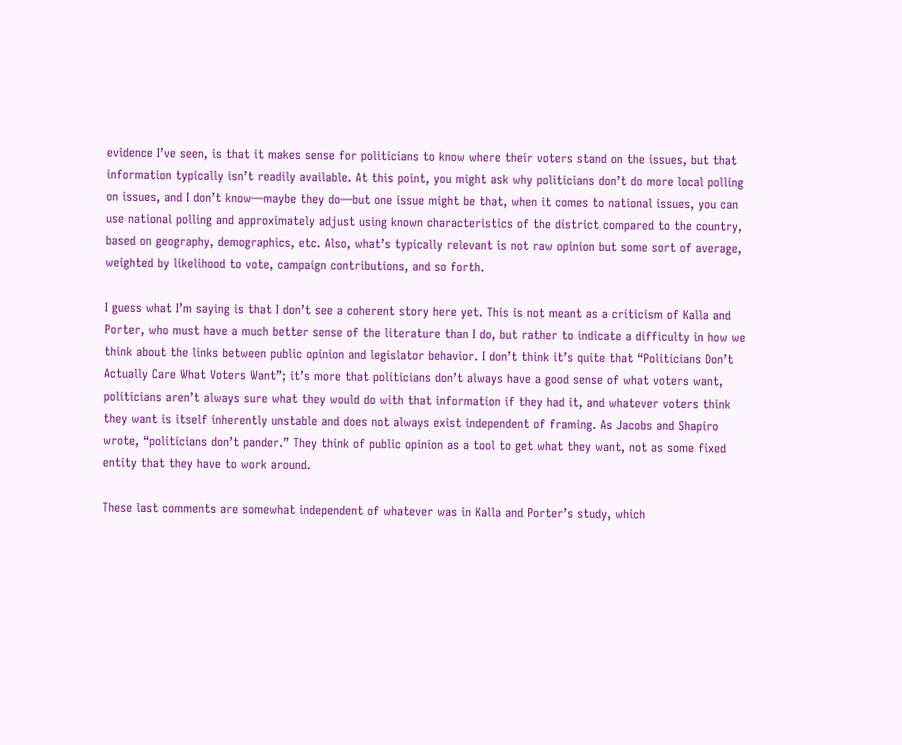evidence I’ve seen, is that it makes sense for politicians to know where their voters stand on the issues, but that information typically isn’t readily available. At this point, you might ask why politicians don’t do more local polling on issues, and I don’t know—maybe they do—but one issue might be that, when it comes to national issues, you can use national polling and approximately adjust using known characteristics of the district compared to the country, based on geography, demographics, etc. Also, what’s typically relevant is not raw opinion but some sort of average, weighted by likelihood to vote, campaign contributions, and so forth.

I guess what I’m saying is that I don’t see a coherent story here yet. This is not meant as a criticism of Kalla and Porter, who must have a much better sense of the literature than I do, but rather to indicate a difficulty in how we think about the links between public opinion and legislator behavior. I don’t think it’s quite that “Politicians Don’t Actually Care What Voters Want”; it’s more that politicians don’t always have a good sense of what voters want, politicians aren’t always sure what they would do with that information if they had it, and whatever voters think they want is itself inherently unstable and does not always exist independent of framing. As Jacobs and Shapiro wrote, “politicians don’t pander.” They think of public opinion as a tool to get what they want, not as some fixed entity that they have to work around.

These last comments are somewhat independent of whatever was in Kalla and Porter’s study, which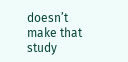doesn’t make that study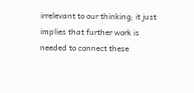irrelevant to our thinking; it just implies that further work is needed to connect these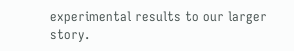experimental results to our larger story.